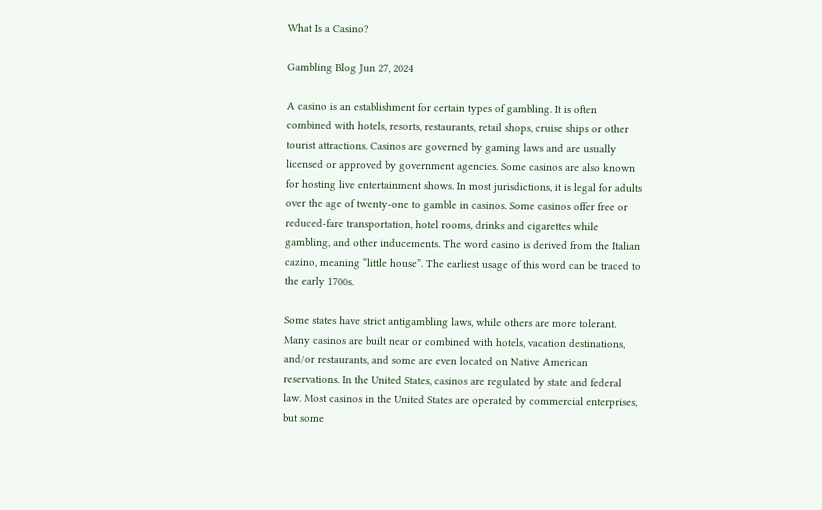What Is a Casino?

Gambling Blog Jun 27, 2024

A casino is an establishment for certain types of gambling. It is often combined with hotels, resorts, restaurants, retail shops, cruise ships or other tourist attractions. Casinos are governed by gaming laws and are usually licensed or approved by government agencies. Some casinos are also known for hosting live entertainment shows. In most jurisdictions, it is legal for adults over the age of twenty-one to gamble in casinos. Some casinos offer free or reduced-fare transportation, hotel rooms, drinks and cigarettes while gambling, and other inducements. The word casino is derived from the Italian cazino, meaning “little house”. The earliest usage of this word can be traced to the early 1700s.

Some states have strict antigambling laws, while others are more tolerant. Many casinos are built near or combined with hotels, vacation destinations, and/or restaurants, and some are even located on Native American reservations. In the United States, casinos are regulated by state and federal law. Most casinos in the United States are operated by commercial enterprises, but some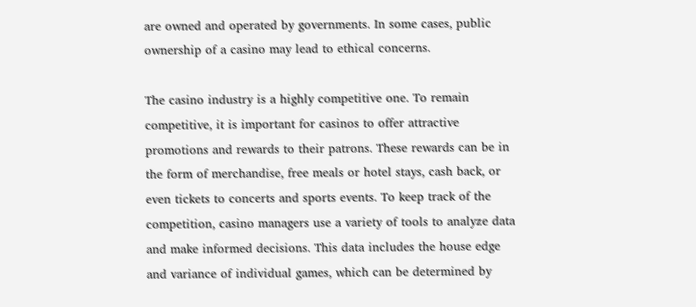are owned and operated by governments. In some cases, public ownership of a casino may lead to ethical concerns.

The casino industry is a highly competitive one. To remain competitive, it is important for casinos to offer attractive promotions and rewards to their patrons. These rewards can be in the form of merchandise, free meals or hotel stays, cash back, or even tickets to concerts and sports events. To keep track of the competition, casino managers use a variety of tools to analyze data and make informed decisions. This data includes the house edge and variance of individual games, which can be determined by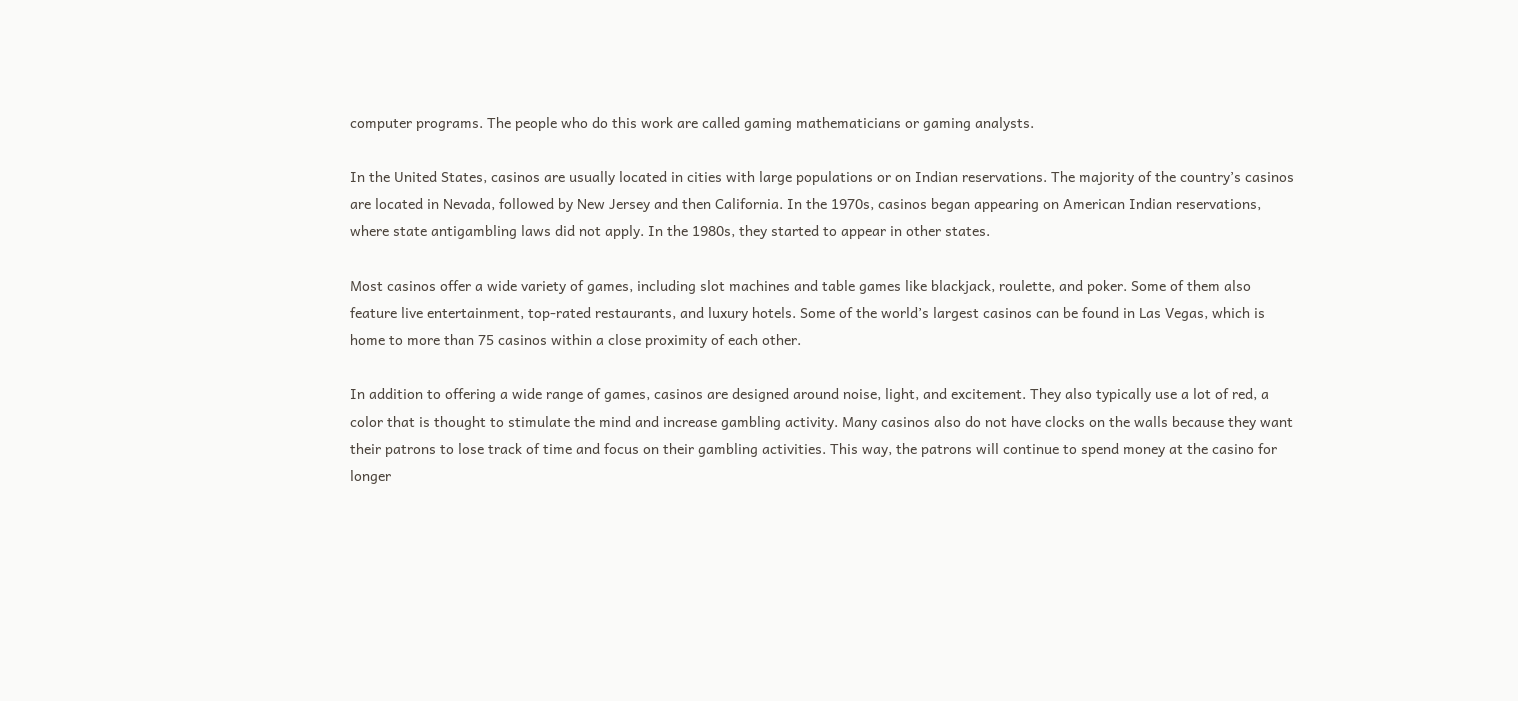computer programs. The people who do this work are called gaming mathematicians or gaming analysts.

In the United States, casinos are usually located in cities with large populations or on Indian reservations. The majority of the country’s casinos are located in Nevada, followed by New Jersey and then California. In the 1970s, casinos began appearing on American Indian reservations, where state antigambling laws did not apply. In the 1980s, they started to appear in other states.

Most casinos offer a wide variety of games, including slot machines and table games like blackjack, roulette, and poker. Some of them also feature live entertainment, top-rated restaurants, and luxury hotels. Some of the world’s largest casinos can be found in Las Vegas, which is home to more than 75 casinos within a close proximity of each other.

In addition to offering a wide range of games, casinos are designed around noise, light, and excitement. They also typically use a lot of red, a color that is thought to stimulate the mind and increase gambling activity. Many casinos also do not have clocks on the walls because they want their patrons to lose track of time and focus on their gambling activities. This way, the patrons will continue to spend money at the casino for longer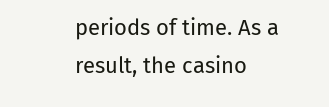periods of time. As a result, the casino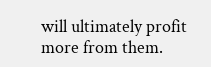will ultimately profit more from them.